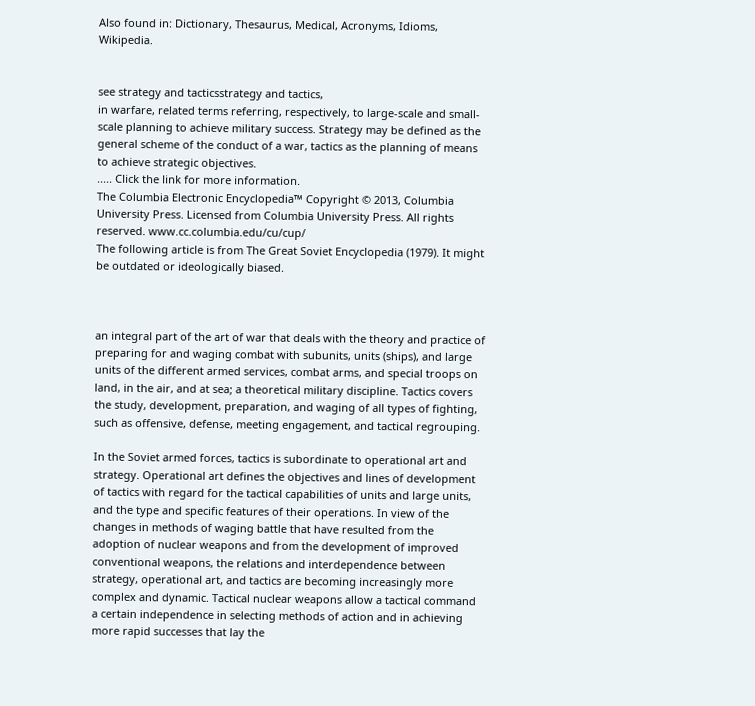Also found in: Dictionary, Thesaurus, Medical, Acronyms, Idioms, Wikipedia.


see strategy and tacticsstrategy and tactics,
in warfare, related terms referring, respectively, to large-scale and small-scale planning to achieve military success. Strategy may be defined as the general scheme of the conduct of a war, tactics as the planning of means to achieve strategic objectives.
..... Click the link for more information.
The Columbia Electronic Encyclopedia™ Copyright © 2013, Columbia University Press. Licensed from Columbia University Press. All rights reserved. www.cc.columbia.edu/cu/cup/
The following article is from The Great Soviet Encyclopedia (1979). It might be outdated or ideologically biased.



an integral part of the art of war that deals with the theory and practice of preparing for and waging combat with subunits, units (ships), and large units of the different armed services, combat arms, and special troops on land, in the air, and at sea; a theoretical military discipline. Tactics covers the study, development, preparation, and waging of all types of fighting, such as offensive, defense, meeting engagement, and tactical regrouping.

In the Soviet armed forces, tactics is subordinate to operational art and strategy. Operational art defines the objectives and lines of development of tactics with regard for the tactical capabilities of units and large units, and the type and specific features of their operations. In view of the changes in methods of waging battle that have resulted from the adoption of nuclear weapons and from the development of improved conventional weapons, the relations and interdependence between strategy, operational art, and tactics are becoming increasingly more complex and dynamic. Tactical nuclear weapons allow a tactical command a certain independence in selecting methods of action and in achieving more rapid successes that lay the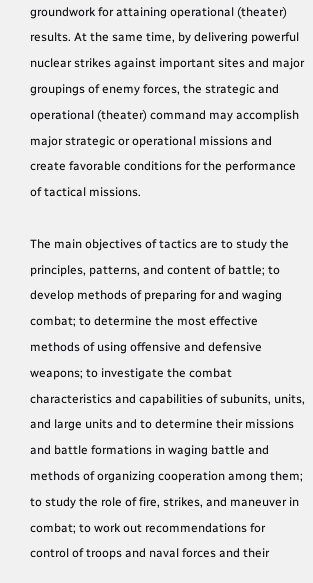groundwork for attaining operational (theater) results. At the same time, by delivering powerful nuclear strikes against important sites and major groupings of enemy forces, the strategic and operational (theater) command may accomplish major strategic or operational missions and create favorable conditions for the performance of tactical missions.

The main objectives of tactics are to study the principles, patterns, and content of battle; to develop methods of preparing for and waging combat; to determine the most effective methods of using offensive and defensive weapons; to investigate the combat characteristics and capabilities of subunits, units, and large units and to determine their missions and battle formations in waging battle and methods of organizing cooperation among them; to study the role of fire, strikes, and maneuver in combat; to work out recommendations for control of troops and naval forces and their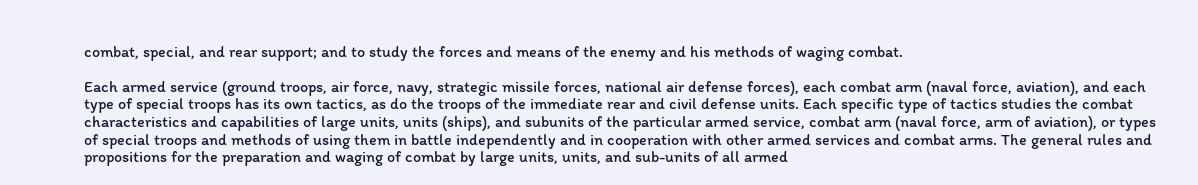combat, special, and rear support; and to study the forces and means of the enemy and his methods of waging combat.

Each armed service (ground troops, air force, navy, strategic missile forces, national air defense forces), each combat arm (naval force, aviation), and each type of special troops has its own tactics, as do the troops of the immediate rear and civil defense units. Each specific type of tactics studies the combat characteristics and capabilities of large units, units (ships), and subunits of the particular armed service, combat arm (naval force, arm of aviation), or types of special troops and methods of using them in battle independently and in cooperation with other armed services and combat arms. The general rules and propositions for the preparation and waging of combat by large units, units, and sub-units of all armed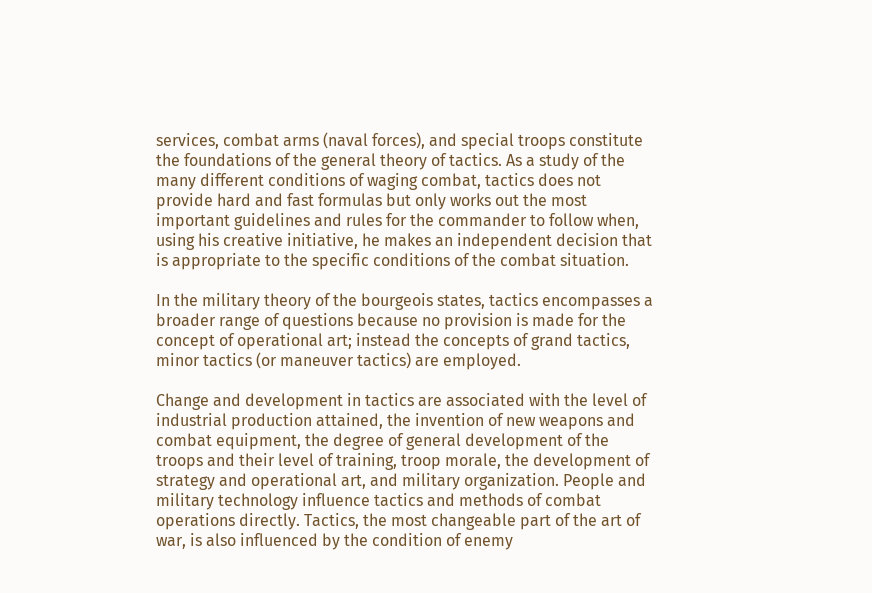services, combat arms (naval forces), and special troops constitute the foundations of the general theory of tactics. As a study of the many different conditions of waging combat, tactics does not provide hard and fast formulas but only works out the most important guidelines and rules for the commander to follow when, using his creative initiative, he makes an independent decision that is appropriate to the specific conditions of the combat situation.

In the military theory of the bourgeois states, tactics encompasses a broader range of questions because no provision is made for the concept of operational art; instead the concepts of grand tactics, minor tactics (or maneuver tactics) are employed.

Change and development in tactics are associated with the level of industrial production attained, the invention of new weapons and combat equipment, the degree of general development of the troops and their level of training, troop morale, the development of strategy and operational art, and military organization. People and military technology influence tactics and methods of combat operations directly. Tactics, the most changeable part of the art of war, is also influenced by the condition of enemy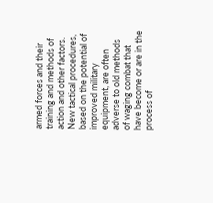armed forces and their training and methods of action and other factors. New tactical procedures, based on the potential of improved military equipment, are often adverse to old methods of waging combat that have become or are in the process of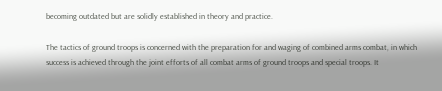becoming outdated but are solidly established in theory and practice.

The tactics of ground troops is concerned with the preparation for and waging of combined arms combat, in which success is achieved through the joint efforts of all combat arms of ground troops and special troops. It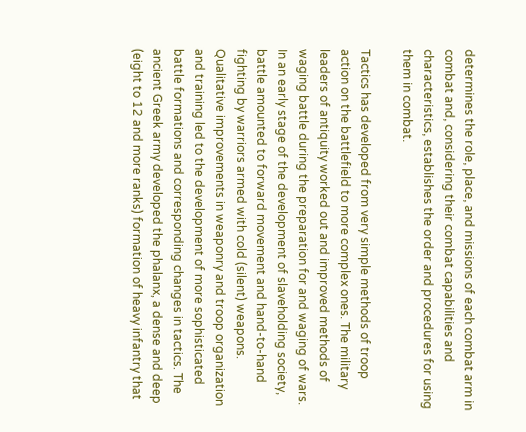determines the role, place, and missions of each combat arm in combat and, considering their combat capabilities and characteristics, establishes the order and procedures for using them in combat.

Tactics has developed from very simple methods of troop action on the battlefield to more complex ones. The military leaders of antiquity worked out and improved methods of waging battle during the preparation for and waging of wars. In an early stage of the development of slaveholding society, battle amounted to forward movement and hand-to-hand fighting by warriors armed with cold (silent) weapons. Qualitative improvements in weaponry and troop organization and training led to the development of more sophisticated battle formations and corresponding changes in tactics. The ancient Greek army developed the phalanx, a dense and deep (eight to 12 and more ranks) formation of heavy infantry that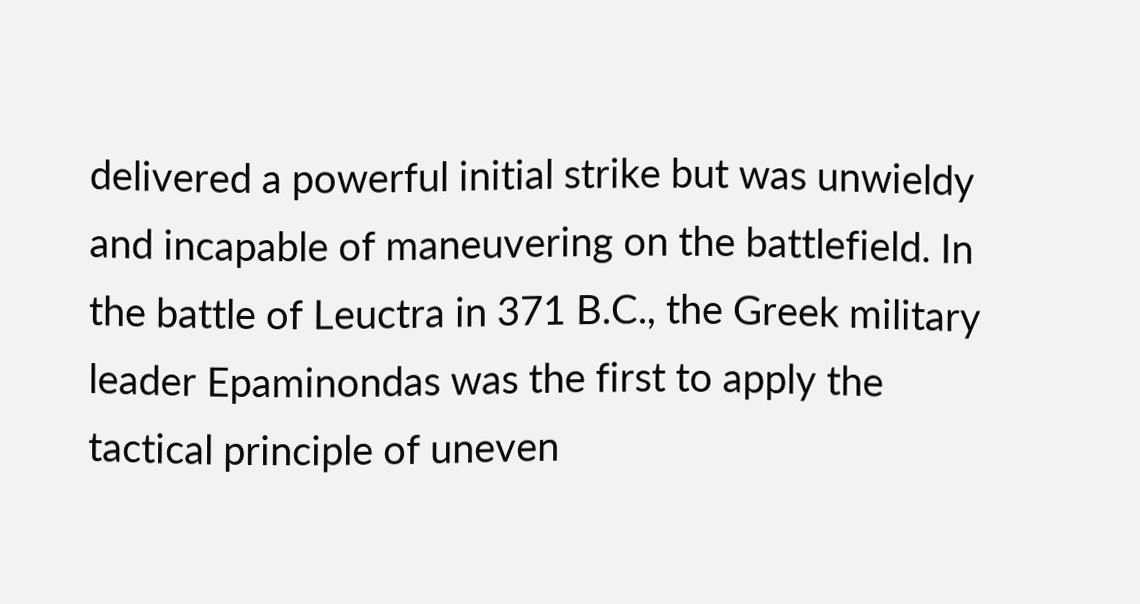delivered a powerful initial strike but was unwieldy and incapable of maneuvering on the battlefield. In the battle of Leuctra in 371 B.C., the Greek military leader Epaminondas was the first to apply the tactical principle of uneven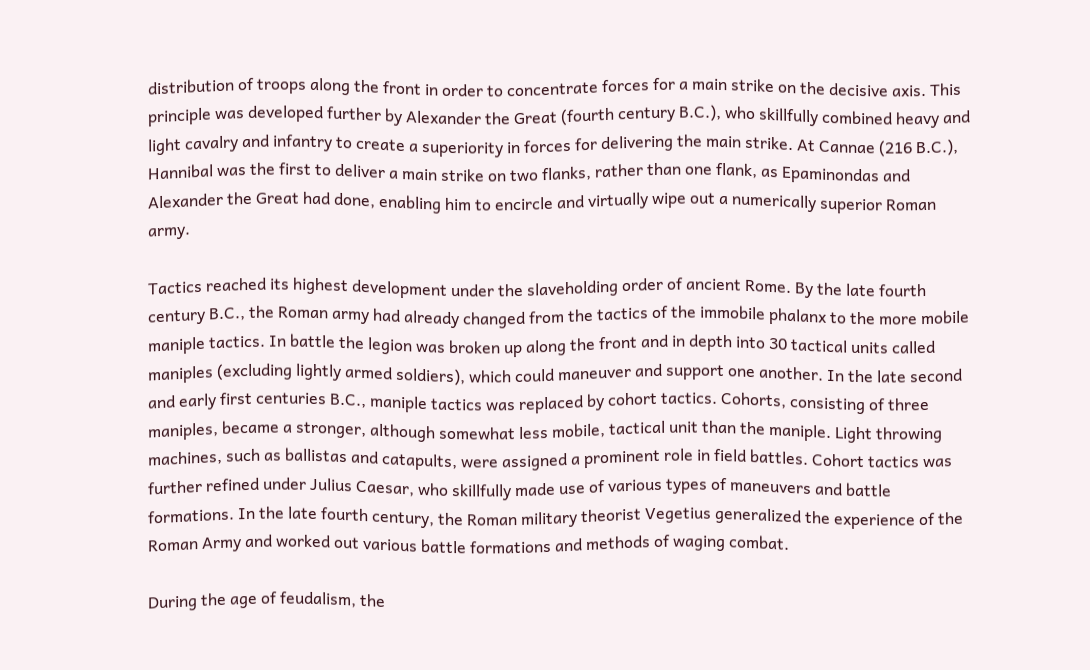distribution of troops along the front in order to concentrate forces for a main strike on the decisive axis. This principle was developed further by Alexander the Great (fourth century B.C.), who skillfully combined heavy and light cavalry and infantry to create a superiority in forces for delivering the main strike. At Cannae (216 B.C.), Hannibal was the first to deliver a main strike on two flanks, rather than one flank, as Epaminondas and Alexander the Great had done, enabling him to encircle and virtually wipe out a numerically superior Roman army.

Tactics reached its highest development under the slaveholding order of ancient Rome. By the late fourth century B.C., the Roman army had already changed from the tactics of the immobile phalanx to the more mobile maniple tactics. In battle the legion was broken up along the front and in depth into 30 tactical units called maniples (excluding lightly armed soldiers), which could maneuver and support one another. In the late second and early first centuries B.C., maniple tactics was replaced by cohort tactics. Cohorts, consisting of three maniples, became a stronger, although somewhat less mobile, tactical unit than the maniple. Light throwing machines, such as ballistas and catapults, were assigned a prominent role in field battles. Cohort tactics was further refined under Julius Caesar, who skillfully made use of various types of maneuvers and battle formations. In the late fourth century, the Roman military theorist Vegetius generalized the experience of the Roman Army and worked out various battle formations and methods of waging combat.

During the age of feudalism, the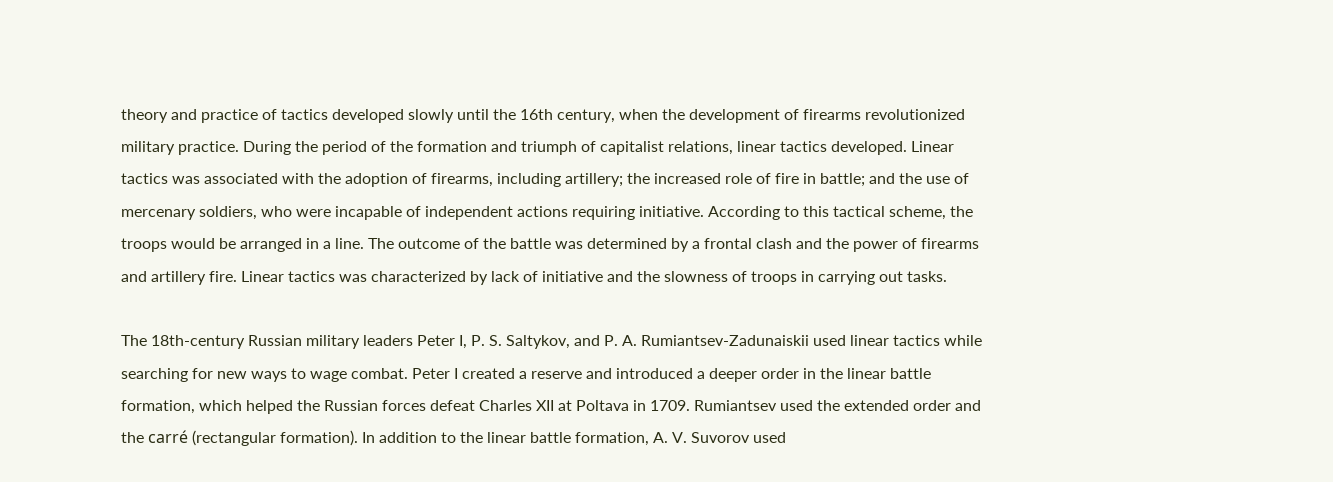theory and practice of tactics developed slowly until the 16th century, when the development of firearms revolutionized military practice. During the period of the formation and triumph of capitalist relations, linear tactics developed. Linear tactics was associated with the adoption of firearms, including artillery; the increased role of fire in battle; and the use of mercenary soldiers, who were incapable of independent actions requiring initiative. According to this tactical scheme, the troops would be arranged in a line. The outcome of the battle was determined by a frontal clash and the power of firearms and artillery fire. Linear tactics was characterized by lack of initiative and the slowness of troops in carrying out tasks.

The 18th-century Russian military leaders Peter I, P. S. Saltykov, and P. A. Rumiantsev-Zadunaiskii used linear tactics while searching for new ways to wage combat. Peter I created a reserve and introduced a deeper order in the linear battle formation, which helped the Russian forces defeat Charles XII at Poltava in 1709. Rumiantsev used the extended order and the carré (rectangular formation). In addition to the linear battle formation, A. V. Suvorov used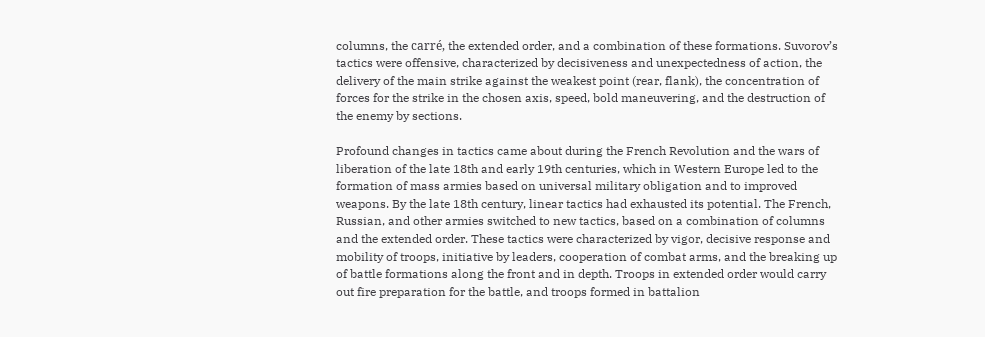columns, the carré, the extended order, and a combination of these formations. Suvorov’s tactics were offensive, characterized by decisiveness and unexpectedness of action, the delivery of the main strike against the weakest point (rear, flank), the concentration of forces for the strike in the chosen axis, speed, bold maneuvering, and the destruction of the enemy by sections.

Profound changes in tactics came about during the French Revolution and the wars of liberation of the late 18th and early 19th centuries, which in Western Europe led to the formation of mass armies based on universal military obligation and to improved weapons. By the late 18th century, linear tactics had exhausted its potential. The French, Russian, and other armies switched to new tactics, based on a combination of columns and the extended order. These tactics were characterized by vigor, decisive response and mobility of troops, initiative by leaders, cooperation of combat arms, and the breaking up of battle formations along the front and in depth. Troops in extended order would carry out fire preparation for the battle, and troops formed in battalion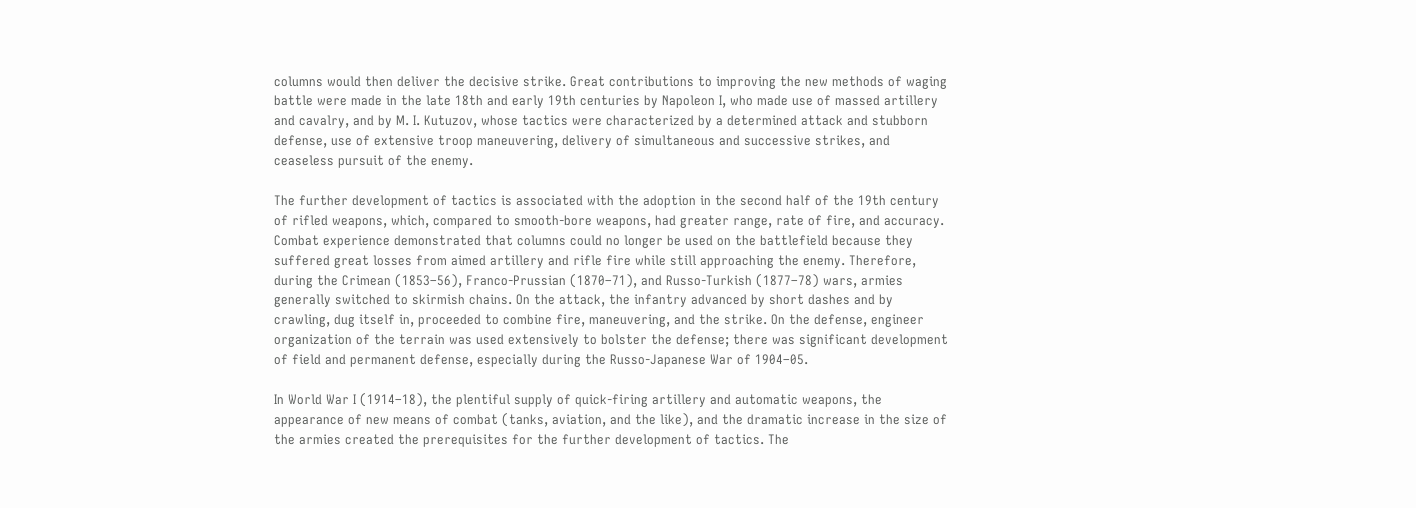columns would then deliver the decisive strike. Great contributions to improving the new methods of waging battle were made in the late 18th and early 19th centuries by Napoleon I, who made use of massed artillery and cavalry, and by M. I. Kutuzov, whose tactics were characterized by a determined attack and stubborn defense, use of extensive troop maneuvering, delivery of simultaneous and successive strikes, and ceaseless pursuit of the enemy.

The further development of tactics is associated with the adoption in the second half of the 19th century of rifled weapons, which, compared to smooth-bore weapons, had greater range, rate of fire, and accuracy. Combat experience demonstrated that columns could no longer be used on the battlefield because they suffered great losses from aimed artillery and rifle fire while still approaching the enemy. Therefore, during the Crimean (1853–56), Franco-Prussian (1870–71), and Russo-Turkish (1877–78) wars, armies generally switched to skirmish chains. On the attack, the infantry advanced by short dashes and by crawling, dug itself in, proceeded to combine fire, maneuvering, and the strike. On the defense, engineer organization of the terrain was used extensively to bolster the defense; there was significant development of field and permanent defense, especially during the Russo-Japanese War of 1904–05.

In World War I (1914–18), the plentiful supply of quick-firing artillery and automatic weapons, the appearance of new means of combat (tanks, aviation, and the like), and the dramatic increase in the size of the armies created the prerequisites for the further development of tactics. The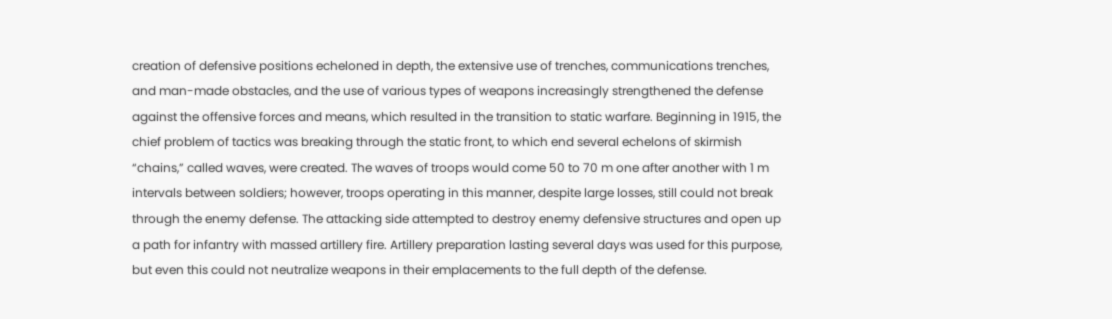creation of defensive positions echeloned in depth, the extensive use of trenches, communications trenches, and man-made obstacles, and the use of various types of weapons increasingly strengthened the defense against the offensive forces and means, which resulted in the transition to static warfare. Beginning in 1915, the chief problem of tactics was breaking through the static front, to which end several echelons of skirmish “chains,” called waves, were created. The waves of troops would come 50 to 70 m one after another with 1 m intervals between soldiers; however, troops operating in this manner, despite large losses, still could not break through the enemy defense. The attacking side attempted to destroy enemy defensive structures and open up a path for infantry with massed artillery fire. Artillery preparation lasting several days was used for this purpose, but even this could not neutralize weapons in their emplacements to the full depth of the defense.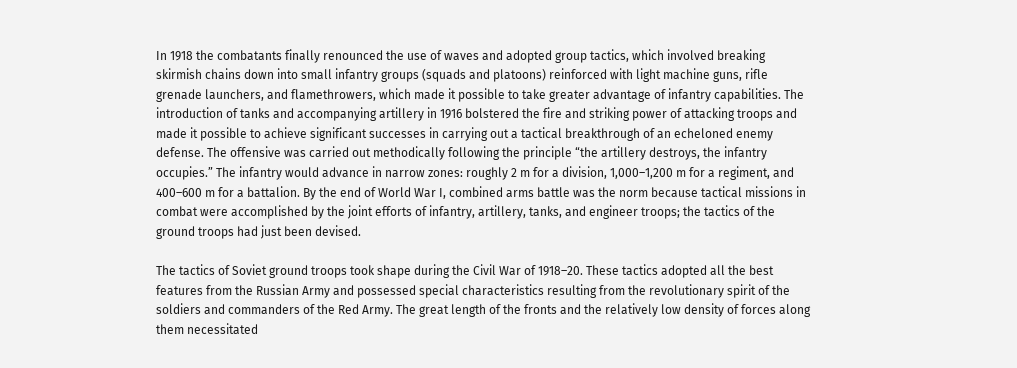In 1918 the combatants finally renounced the use of waves and adopted group tactics, which involved breaking skirmish chains down into small infantry groups (squads and platoons) reinforced with light machine guns, rifle grenade launchers, and flamethrowers, which made it possible to take greater advantage of infantry capabilities. The introduction of tanks and accompanying artillery in 1916 bolstered the fire and striking power of attacking troops and made it possible to achieve significant successes in carrying out a tactical breakthrough of an echeloned enemy defense. The offensive was carried out methodically following the principle “the artillery destroys, the infantry occupies.” The infantry would advance in narrow zones: roughly 2 m for a division, 1,000–1,200 m for a regiment, and 400–600 m for a battalion. By the end of World War I, combined arms battle was the norm because tactical missions in combat were accomplished by the joint efforts of infantry, artillery, tanks, and engineer troops; the tactics of the ground troops had just been devised.

The tactics of Soviet ground troops took shape during the Civil War of 1918–20. These tactics adopted all the best features from the Russian Army and possessed special characteristics resulting from the revolutionary spirit of the soldiers and commanders of the Red Army. The great length of the fronts and the relatively low density of forces along them necessitated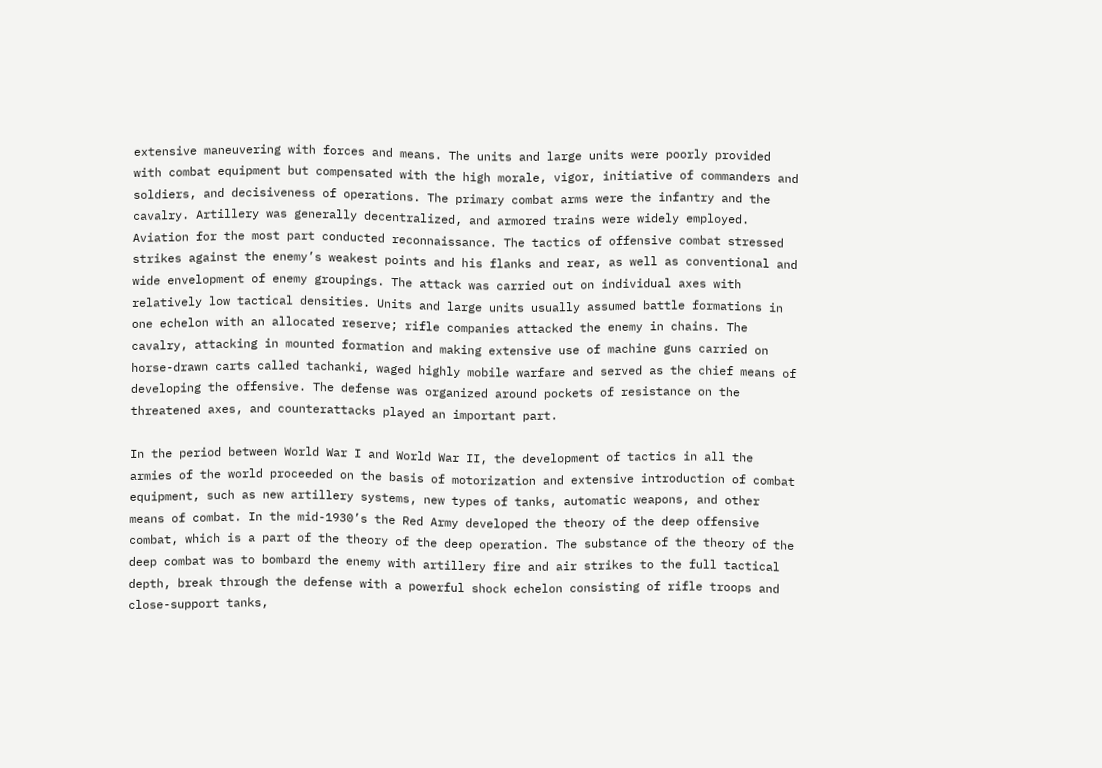extensive maneuvering with forces and means. The units and large units were poorly provided with combat equipment but compensated with the high morale, vigor, initiative of commanders and soldiers, and decisiveness of operations. The primary combat arms were the infantry and the cavalry. Artillery was generally decentralized, and armored trains were widely employed. Aviation for the most part conducted reconnaissance. The tactics of offensive combat stressed strikes against the enemy’s weakest points and his flanks and rear, as well as conventional and wide envelopment of enemy groupings. The attack was carried out on individual axes with relatively low tactical densities. Units and large units usually assumed battle formations in one echelon with an allocated reserve; rifle companies attacked the enemy in chains. The cavalry, attacking in mounted formation and making extensive use of machine guns carried on horse-drawn carts called tachanki, waged highly mobile warfare and served as the chief means of developing the offensive. The defense was organized around pockets of resistance on the threatened axes, and counterattacks played an important part.

In the period between World War I and World War II, the development of tactics in all the armies of the world proceeded on the basis of motorization and extensive introduction of combat equipment, such as new artillery systems, new types of tanks, automatic weapons, and other means of combat. In the mid-1930’s the Red Army developed the theory of the deep offensive combat, which is a part of the theory of the deep operation. The substance of the theory of the deep combat was to bombard the enemy with artillery fire and air strikes to the full tactical depth, break through the defense with a powerful shock echelon consisting of rifle troops and close-support tanks,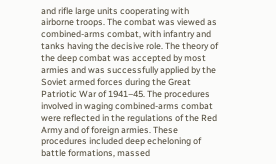and rifle large units cooperating with airborne troops. The combat was viewed as combined-arms combat, with infantry and tanks having the decisive role. The theory of the deep combat was accepted by most armies and was successfully applied by the Soviet armed forces during the Great Patriotic War of 1941–45. The procedures involved in waging combined-arms combat were reflected in the regulations of the Red Army and of foreign armies. These procedures included deep echeloning of battle formations, massed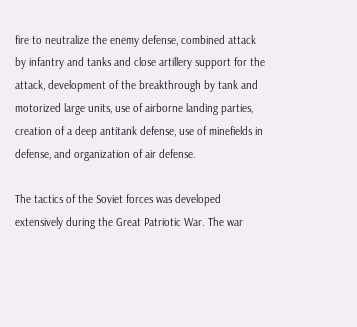fire to neutralize the enemy defense, combined attack by infantry and tanks and close artillery support for the attack, development of the breakthrough by tank and motorized large units, use of airborne landing parties, creation of a deep antitank defense, use of minefields in defense, and organization of air defense.

The tactics of the Soviet forces was developed extensively during the Great Patriotic War. The war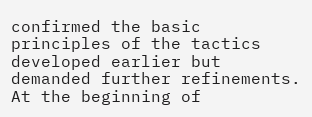confirmed the basic principles of the tactics developed earlier but demanded further refinements. At the beginning of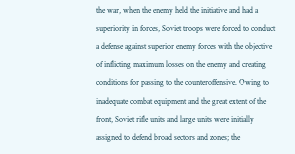the war, when the enemy held the initiative and had a superiority in forces, Soviet troops were forced to conduct a defense against superior enemy forces with the objective of inflicting maximum losses on the enemy and creating conditions for passing to the counteroffensive. Owing to inadequate combat equipment and the great extent of the front, Soviet rifle units and large units were initially assigned to defend broad sectors and zones; the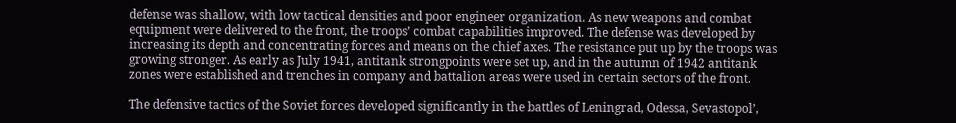defense was shallow, with low tactical densities and poor engineer organization. As new weapons and combat equipment were delivered to the front, the troops’ combat capabilities improved. The defense was developed by increasing its depth and concentrating forces and means on the chief axes. The resistance put up by the troops was growing stronger. As early as July 1941, antitank strongpoints were set up, and in the autumn of 1942 antitank zones were established and trenches in company and battalion areas were used in certain sectors of the front.

The defensive tactics of the Soviet forces developed significantly in the battles of Leningrad, Odessa, Sevastopol’,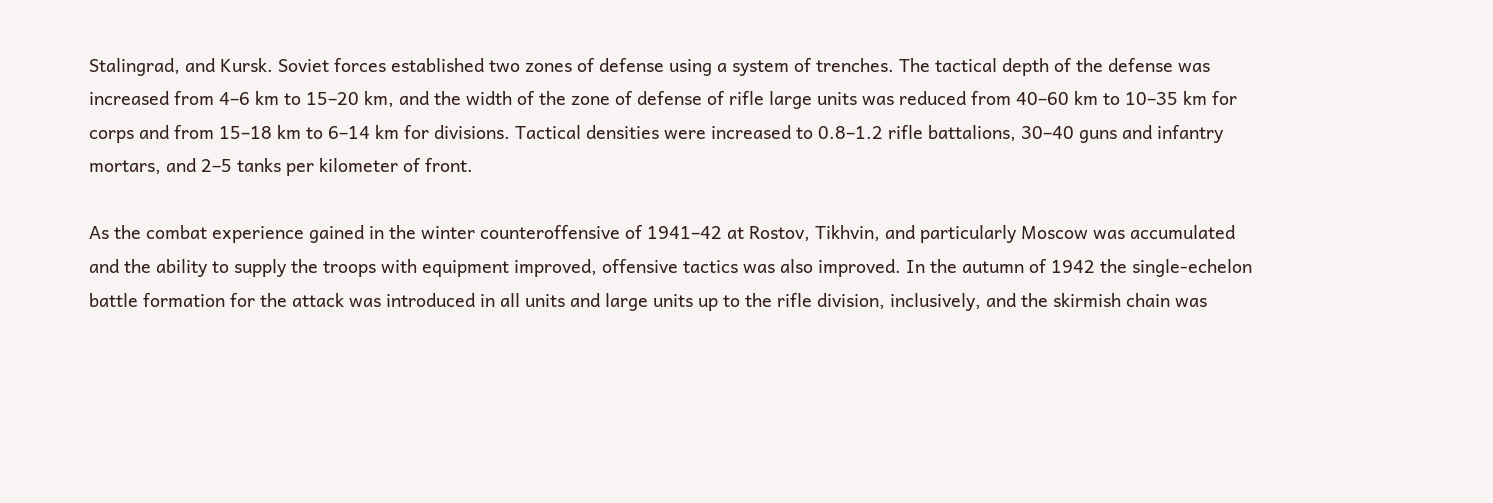Stalingrad, and Kursk. Soviet forces established two zones of defense using a system of trenches. The tactical depth of the defense was increased from 4–6 km to 15–20 km, and the width of the zone of defense of rifle large units was reduced from 40–60 km to 10–35 km for corps and from 15–18 km to 6–14 km for divisions. Tactical densities were increased to 0.8–1.2 rifle battalions, 30–40 guns and infantry mortars, and 2–5 tanks per kilometer of front.

As the combat experience gained in the winter counteroffensive of 1941–42 at Rostov, Tikhvin, and particularly Moscow was accumulated and the ability to supply the troops with equipment improved, offensive tactics was also improved. In the autumn of 1942 the single-echelon battle formation for the attack was introduced in all units and large units up to the rifle division, inclusively, and the skirmish chain was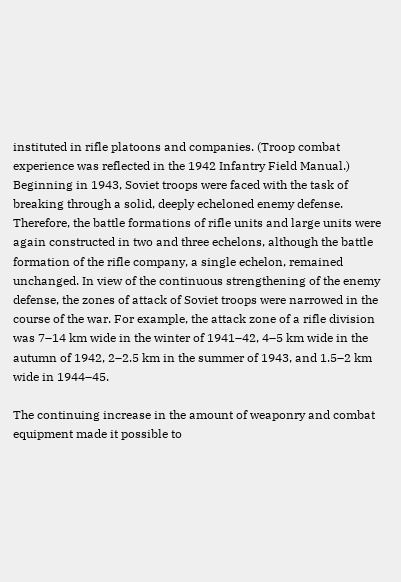instituted in rifle platoons and companies. (Troop combat experience was reflected in the 1942 Infantry Field Manual.) Beginning in 1943, Soviet troops were faced with the task of breaking through a solid, deeply echeloned enemy defense. Therefore, the battle formations of rifle units and large units were again constructed in two and three echelons, although the battle formation of the rifle company, a single echelon, remained unchanged. In view of the continuous strengthening of the enemy defense, the zones of attack of Soviet troops were narrowed in the course of the war. For example, the attack zone of a rifle division was 7–14 km wide in the winter of 1941–42, 4–5 km wide in the autumn of 1942, 2–2.5 km in the summer of 1943, and 1.5–2 km wide in 1944–45.

The continuing increase in the amount of weaponry and combat equipment made it possible to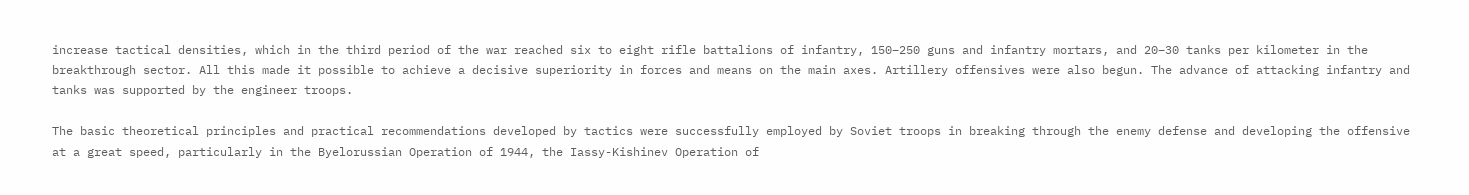increase tactical densities, which in the third period of the war reached six to eight rifle battalions of infantry, 150–250 guns and infantry mortars, and 20–30 tanks per kilometer in the breakthrough sector. All this made it possible to achieve a decisive superiority in forces and means on the main axes. Artillery offensives were also begun. The advance of attacking infantry and tanks was supported by the engineer troops.

The basic theoretical principles and practical recommendations developed by tactics were successfully employed by Soviet troops in breaking through the enemy defense and developing the offensive at a great speed, particularly in the Byelorussian Operation of 1944, the Iassy-Kishinev Operation of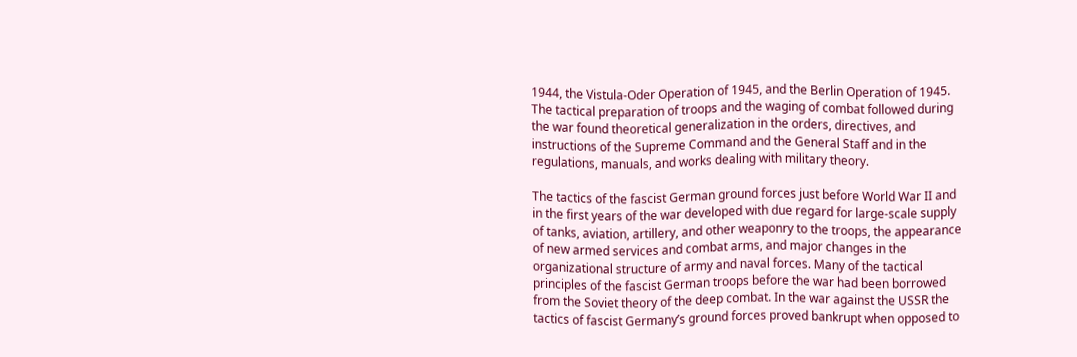1944, the Vistula-Oder Operation of 1945, and the Berlin Operation of 1945. The tactical preparation of troops and the waging of combat followed during the war found theoretical generalization in the orders, directives, and instructions of the Supreme Command and the General Staff and in the regulations, manuals, and works dealing with military theory.

The tactics of the fascist German ground forces just before World War II and in the first years of the war developed with due regard for large-scale supply of tanks, aviation, artillery, and other weaponry to the troops, the appearance of new armed services and combat arms, and major changes in the organizational structure of army and naval forces. Many of the tactical principles of the fascist German troops before the war had been borrowed from the Soviet theory of the deep combat. In the war against the USSR the tactics of fascist Germany’s ground forces proved bankrupt when opposed to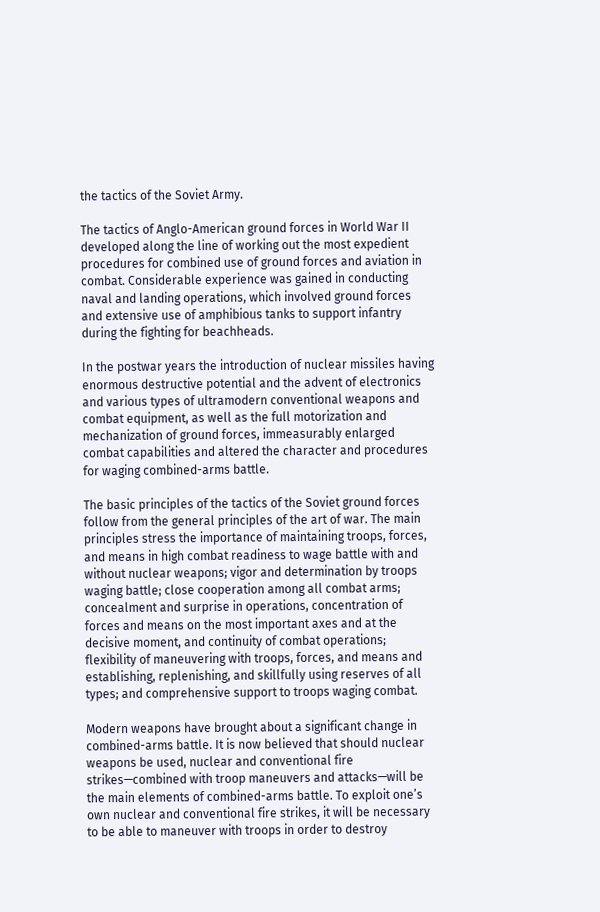the tactics of the Soviet Army.

The tactics of Anglo-American ground forces in World War II developed along the line of working out the most expedient procedures for combined use of ground forces and aviation in combat. Considerable experience was gained in conducting naval and landing operations, which involved ground forces and extensive use of amphibious tanks to support infantry during the fighting for beachheads.

In the postwar years the introduction of nuclear missiles having enormous destructive potential and the advent of electronics and various types of ultramodern conventional weapons and combat equipment, as well as the full motorization and mechanization of ground forces, immeasurably enlarged combat capabilities and altered the character and procedures for waging combined-arms battle.

The basic principles of the tactics of the Soviet ground forces follow from the general principles of the art of war. The main principles stress the importance of maintaining troops, forces, and means in high combat readiness to wage battle with and without nuclear weapons; vigor and determination by troops waging battle; close cooperation among all combat arms; concealment and surprise in operations, concentration of forces and means on the most important axes and at the decisive moment, and continuity of combat operations; flexibility of maneuvering with troops, forces, and means and establishing, replenishing, and skillfully using reserves of all types; and comprehensive support to troops waging combat.

Modern weapons have brought about a significant change in combined-arms battle. It is now believed that should nuclear weapons be used, nuclear and conventional fire strikes—combined with troop maneuvers and attacks—will be the main elements of combined-arms battle. To exploit one’s own nuclear and conventional fire strikes, it will be necessary to be able to maneuver with troops in order to destroy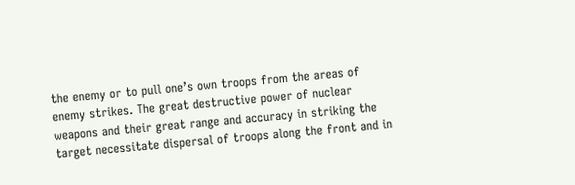the enemy or to pull one’s own troops from the areas of enemy strikes. The great destructive power of nuclear weapons and their great range and accuracy in striking the target necessitate dispersal of troops along the front and in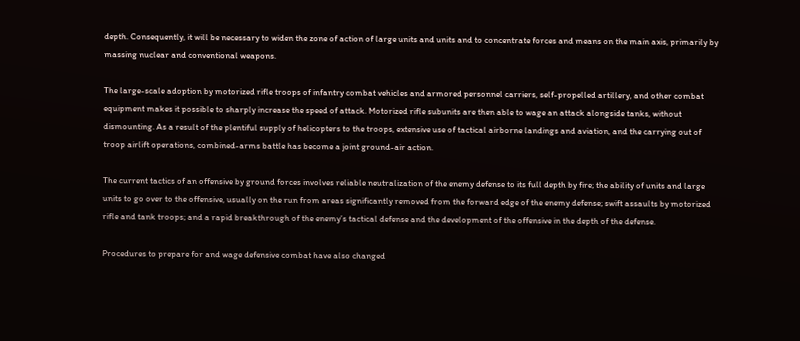depth. Consequently, it will be necessary to widen the zone of action of large units and units and to concentrate forces and means on the main axis, primarily by massing nuclear and conventional weapons.

The large-scale adoption by motorized rifle troops of infantry combat vehicles and armored personnel carriers, self-propelled artillery, and other combat equipment makes it possible to sharply increase the speed of attack. Motorized rifle subunits are then able to wage an attack alongside tanks, without dismounting. As a result of the plentiful supply of helicopters to the troops, extensive use of tactical airborne landings and aviation, and the carrying out of troop airlift operations, combined-arms battle has become a joint ground-air action.

The current tactics of an offensive by ground forces involves reliable neutralization of the enemy defense to its full depth by fire; the ability of units and large units to go over to the offensive, usually on the run from areas significantly removed from the forward edge of the enemy defense; swift assaults by motorized rifle and tank troops; and a rapid breakthrough of the enemy’s tactical defense and the development of the offensive in the depth of the defense.

Procedures to prepare for and wage defensive combat have also changed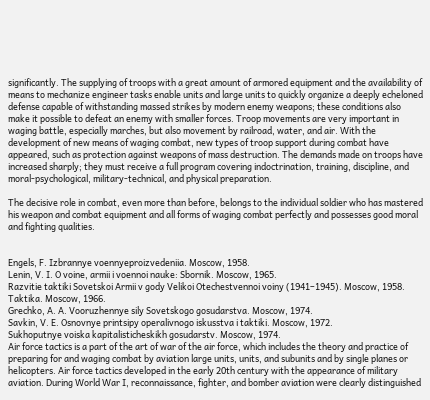significantly. The supplying of troops with a great amount of armored equipment and the availability of means to mechanize engineer tasks enable units and large units to quickly organize a deeply echeloned defense capable of withstanding massed strikes by modern enemy weapons; these conditions also make it possible to defeat an enemy with smaller forces. Troop movements are very important in waging battle, especially marches, but also movement by railroad, water, and air. With the development of new means of waging combat, new types of troop support during combat have appeared, such as protection against weapons of mass destruction. The demands made on troops have increased sharply; they must receive a full program covering indoctrination, training, discipline, and moral-psychological, military-technical, and physical preparation.

The decisive role in combat, even more than before, belongs to the individual soldier who has mastered his weapon and combat equipment and all forms of waging combat perfectly and possesses good moral and fighting qualities.


Engels, F. Izbrannye voennyeproizvedeniia. Moscow, 1958.
Lenin, V. I. O voine, armii i voennoi nauke: Sbornik. Moscow, 1965.
Razvitie taktiki Sovetskoi Armii v gody Velikoi Otechestvennoi voiny (1941–1945). Moscow, 1958.
Taktika. Moscow, 1966.
Grechko, A. A. Vooruzhennye sily Sovetskogo gosudarstva. Moscow, 1974.
Savkin, V. E. Osnovnye printsipy operalivnogo iskusstva i taktiki. Moscow, 1972.
Sukhoputnye voiska kapitalisticheskikh gosudarstv. Moscow, 1974.
Air force tactics is a part of the art of war of the air force, which includes the theory and practice of preparing for and waging combat by aviation large units, units, and subunits and by single planes or helicopters. Air force tactics developed in the early 20th century with the appearance of military aviation. During World War I, reconnaissance, fighter, and bomber aviation were clearly distinguished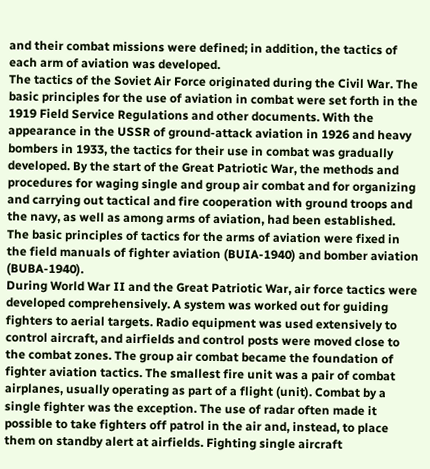and their combat missions were defined; in addition, the tactics of each arm of aviation was developed.
The tactics of the Soviet Air Force originated during the Civil War. The basic principles for the use of aviation in combat were set forth in the 1919 Field Service Regulations and other documents. With the appearance in the USSR of ground-attack aviation in 1926 and heavy bombers in 1933, the tactics for their use in combat was gradually developed. By the start of the Great Patriotic War, the methods and procedures for waging single and group air combat and for organizing and carrying out tactical and fire cooperation with ground troops and the navy, as well as among arms of aviation, had been established. The basic principles of tactics for the arms of aviation were fixed in the field manuals of fighter aviation (BUIA-1940) and bomber aviation (BUBA-1940).
During World War II and the Great Patriotic War, air force tactics were developed comprehensively. A system was worked out for guiding fighters to aerial targets. Radio equipment was used extensively to control aircraft, and airfields and control posts were moved close to the combat zones. The group air combat became the foundation of fighter aviation tactics. The smallest fire unit was a pair of combat airplanes, usually operating as part of a flight (unit). Combat by a single fighter was the exception. The use of radar often made it possible to take fighters off patrol in the air and, instead, to place them on standby alert at airfields. Fighting single aircraft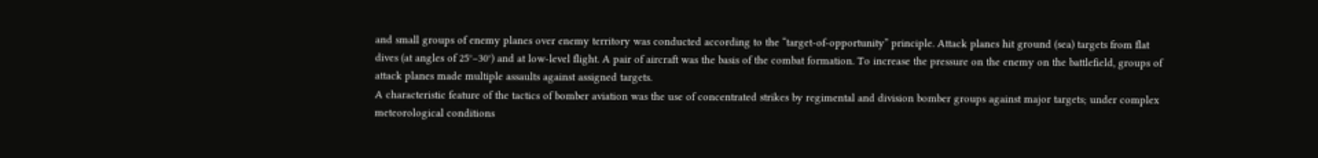and small groups of enemy planes over enemy territory was conducted according to the “target-of-opportunity” principle. Attack planes hit ground (sea) targets from flat dives (at angles of 25°–30°) and at low-level flight. A pair of aircraft was the basis of the combat formation. To increase the pressure on the enemy on the battlefield, groups of attack planes made multiple assaults against assigned targets.
A characteristic feature of the tactics of bomber aviation was the use of concentrated strikes by regimental and division bomber groups against major targets; under complex meteorological conditions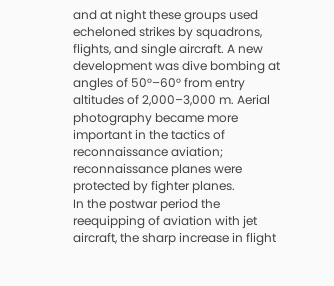and at night these groups used echeloned strikes by squadrons, flights, and single aircraft. A new development was dive bombing at angles of 50°–60° from entry altitudes of 2,000–3,000 m. Aerial photography became more important in the tactics of reconnaissance aviation; reconnaissance planes were protected by fighter planes.
In the postwar period the reequipping of aviation with jet aircraft, the sharp increase in flight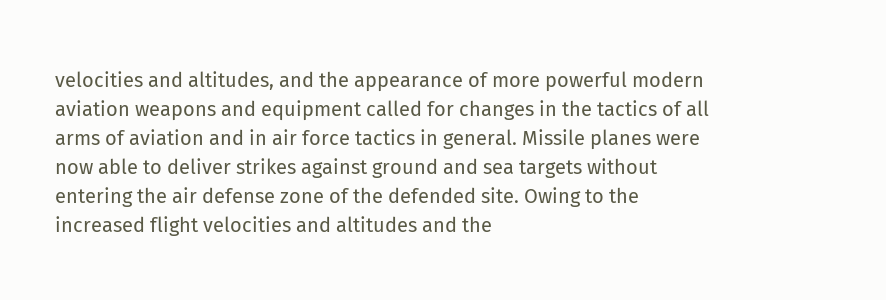velocities and altitudes, and the appearance of more powerful modern aviation weapons and equipment called for changes in the tactics of all arms of aviation and in air force tactics in general. Missile planes were now able to deliver strikes against ground and sea targets without entering the air defense zone of the defended site. Owing to the increased flight velocities and altitudes and the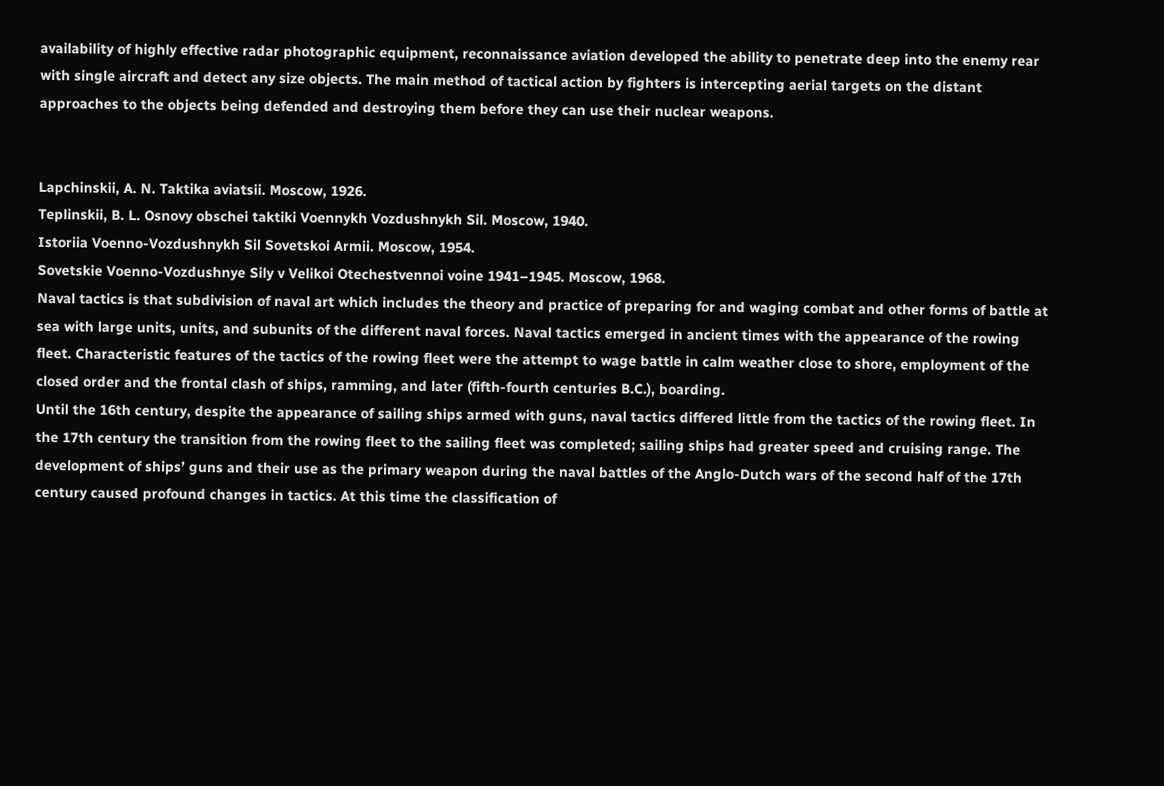availability of highly effective radar photographic equipment, reconnaissance aviation developed the ability to penetrate deep into the enemy rear with single aircraft and detect any size objects. The main method of tactical action by fighters is intercepting aerial targets on the distant approaches to the objects being defended and destroying them before they can use their nuclear weapons.


Lapchinskii, A. N. Taktika aviatsii. Moscow, 1926.
Teplinskii, B. L. Osnovy obschei taktiki Voennykh Vozdushnykh Sil. Moscow, 1940.
Istoriia Voenno-Vozdushnykh Sil Sovetskoi Armii. Moscow, 1954.
Sovetskie Voenno-Vozdushnye Sily v Velikoi Otechestvennoi voine 1941–1945. Moscow, 1968.
Naval tactics is that subdivision of naval art which includes the theory and practice of preparing for and waging combat and other forms of battle at sea with large units, units, and subunits of the different naval forces. Naval tactics emerged in ancient times with the appearance of the rowing fleet. Characteristic features of the tactics of the rowing fleet were the attempt to wage battle in calm weather close to shore, employment of the closed order and the frontal clash of ships, ramming, and later (fifth-fourth centuries B.C.), boarding.
Until the 16th century, despite the appearance of sailing ships armed with guns, naval tactics differed little from the tactics of the rowing fleet. In the 17th century the transition from the rowing fleet to the sailing fleet was completed; sailing ships had greater speed and cruising range. The development of ships’ guns and their use as the primary weapon during the naval battles of the Anglo-Dutch wars of the second half of the 17th century caused profound changes in tactics. At this time the classification of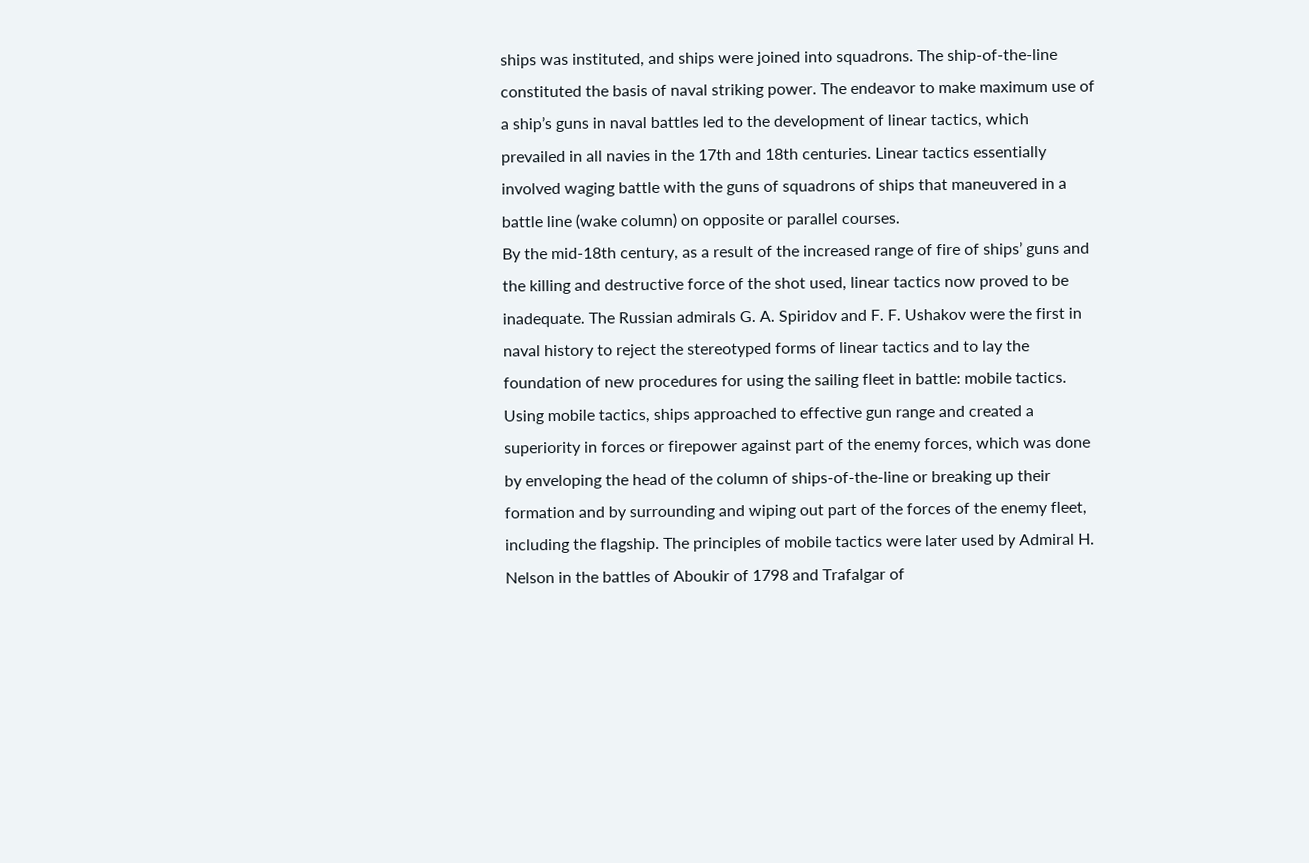ships was instituted, and ships were joined into squadrons. The ship-of-the-line constituted the basis of naval striking power. The endeavor to make maximum use of a ship’s guns in naval battles led to the development of linear tactics, which prevailed in all navies in the 17th and 18th centuries. Linear tactics essentially involved waging battle with the guns of squadrons of ships that maneuvered in a battle line (wake column) on opposite or parallel courses.
By the mid-18th century, as a result of the increased range of fire of ships’ guns and the killing and destructive force of the shot used, linear tactics now proved to be inadequate. The Russian admirals G. A. Spiridov and F. F. Ushakov were the first in naval history to reject the stereotyped forms of linear tactics and to lay the foundation of new procedures for using the sailing fleet in battle: mobile tactics. Using mobile tactics, ships approached to effective gun range and created a superiority in forces or firepower against part of the enemy forces, which was done by enveloping the head of the column of ships-of-the-line or breaking up their formation and by surrounding and wiping out part of the forces of the enemy fleet, including the flagship. The principles of mobile tactics were later used by Admiral H. Nelson in the battles of Aboukir of 1798 and Trafalgar of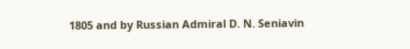1805 and by Russian Admiral D. N. Seniavin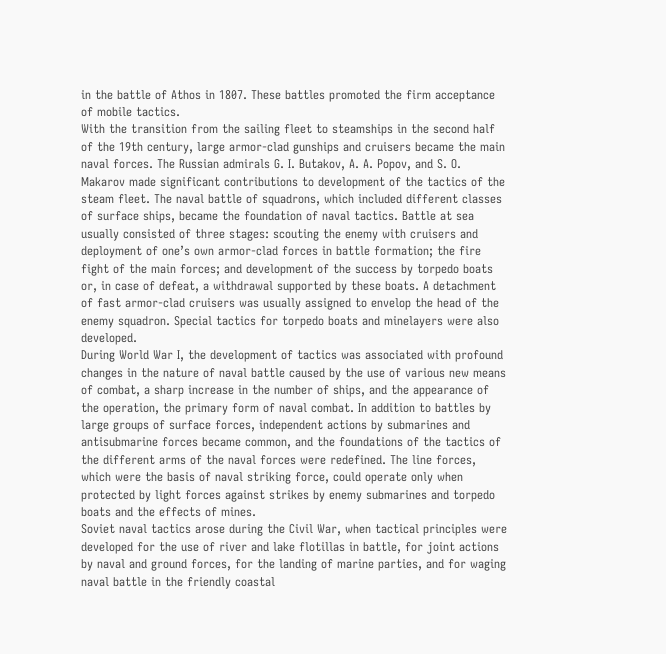in the battle of Athos in 1807. These battles promoted the firm acceptance of mobile tactics.
With the transition from the sailing fleet to steamships in the second half of the 19th century, large armor-clad gunships and cruisers became the main naval forces. The Russian admirals G. I. Butakov, A. A. Popov, and S. O. Makarov made significant contributions to development of the tactics of the steam fleet. The naval battle of squadrons, which included different classes of surface ships, became the foundation of naval tactics. Battle at sea usually consisted of three stages: scouting the enemy with cruisers and deployment of one’s own armor-clad forces in battle formation; the fire fight of the main forces; and development of the success by torpedo boats or, in case of defeat, a withdrawal supported by these boats. A detachment of fast armor-clad cruisers was usually assigned to envelop the head of the enemy squadron. Special tactics for torpedo boats and minelayers were also developed.
During World War I, the development of tactics was associated with profound changes in the nature of naval battle caused by the use of various new means of combat, a sharp increase in the number of ships, and the appearance of the operation, the primary form of naval combat. In addition to battles by large groups of surface forces, independent actions by submarines and antisubmarine forces became common, and the foundations of the tactics of the different arms of the naval forces were redefined. The line forces, which were the basis of naval striking force, could operate only when protected by light forces against strikes by enemy submarines and torpedo boats and the effects of mines.
Soviet naval tactics arose during the Civil War, when tactical principles were developed for the use of river and lake flotillas in battle, for joint actions by naval and ground forces, for the landing of marine parties, and for waging naval battle in the friendly coastal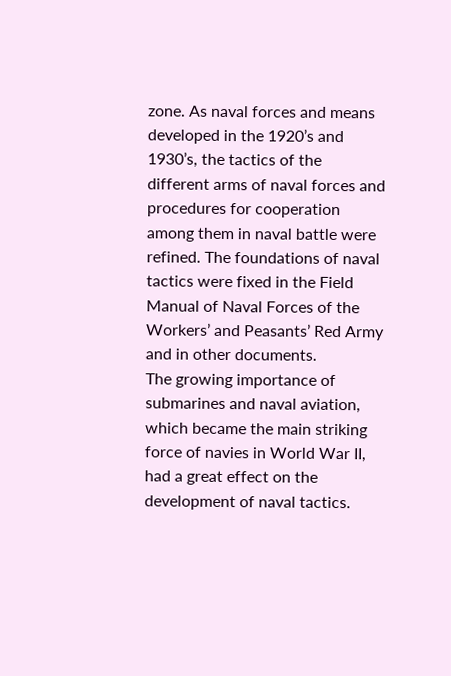zone. As naval forces and means developed in the 1920’s and 1930’s, the tactics of the different arms of naval forces and procedures for cooperation among them in naval battle were refined. The foundations of naval tactics were fixed in the Field Manual of Naval Forces of the Workers’ and Peasants’ Red Army and in other documents.
The growing importance of submarines and naval aviation, which became the main striking force of navies in World War II, had a great effect on the development of naval tactics.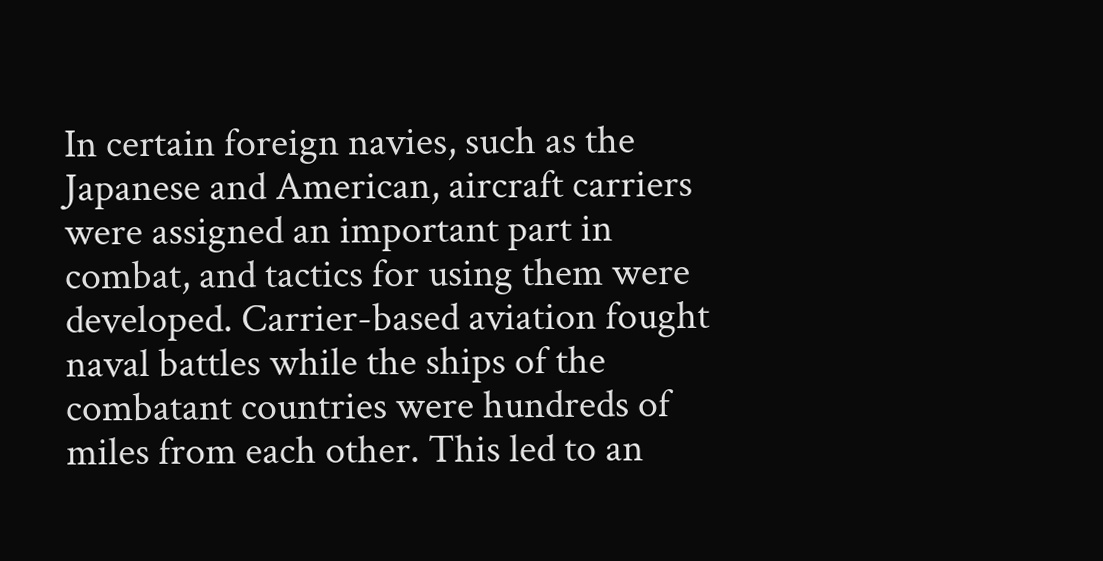In certain foreign navies, such as the Japanese and American, aircraft carriers were assigned an important part in combat, and tactics for using them were developed. Carrier-based aviation fought naval battles while the ships of the combatant countries were hundreds of miles from each other. This led to an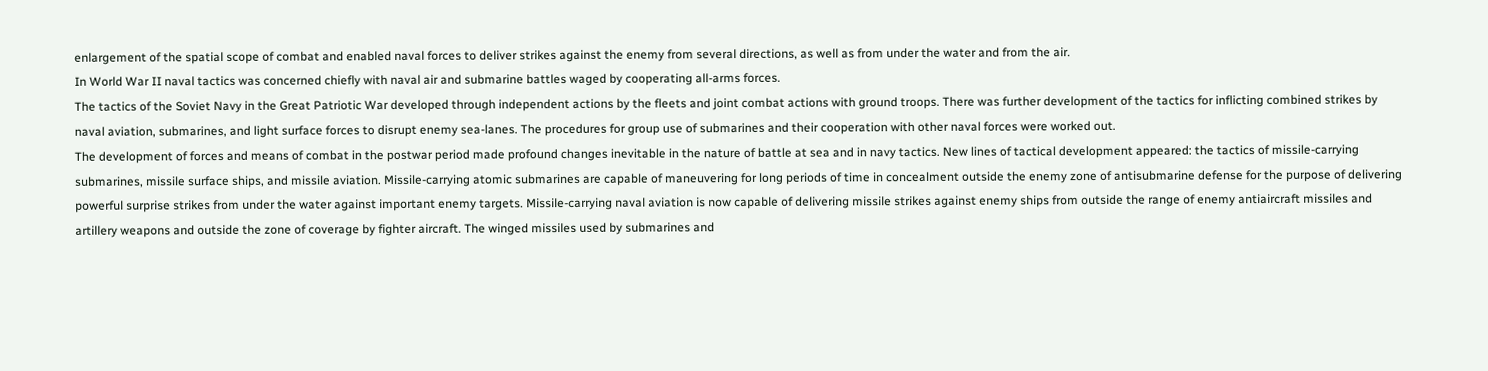enlargement of the spatial scope of combat and enabled naval forces to deliver strikes against the enemy from several directions, as well as from under the water and from the air.
In World War II naval tactics was concerned chiefly with naval air and submarine battles waged by cooperating all-arms forces.
The tactics of the Soviet Navy in the Great Patriotic War developed through independent actions by the fleets and joint combat actions with ground troops. There was further development of the tactics for inflicting combined strikes by naval aviation, submarines, and light surface forces to disrupt enemy sea-lanes. The procedures for group use of submarines and their cooperation with other naval forces were worked out.
The development of forces and means of combat in the postwar period made profound changes inevitable in the nature of battle at sea and in navy tactics. New lines of tactical development appeared: the tactics of missile-carrying submarines, missile surface ships, and missile aviation. Missile-carrying atomic submarines are capable of maneuvering for long periods of time in concealment outside the enemy zone of antisubmarine defense for the purpose of delivering powerful surprise strikes from under the water against important enemy targets. Missile-carrying naval aviation is now capable of delivering missile strikes against enemy ships from outside the range of enemy antiaircraft missiles and artillery weapons and outside the zone of coverage by fighter aircraft. The winged missiles used by submarines and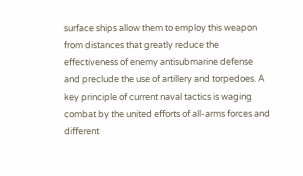surface ships allow them to employ this weapon from distances that greatly reduce the effectiveness of enemy antisubmarine defense and preclude the use of artillery and torpedoes. A key principle of current naval tactics is waging combat by the united efforts of all-arms forces and different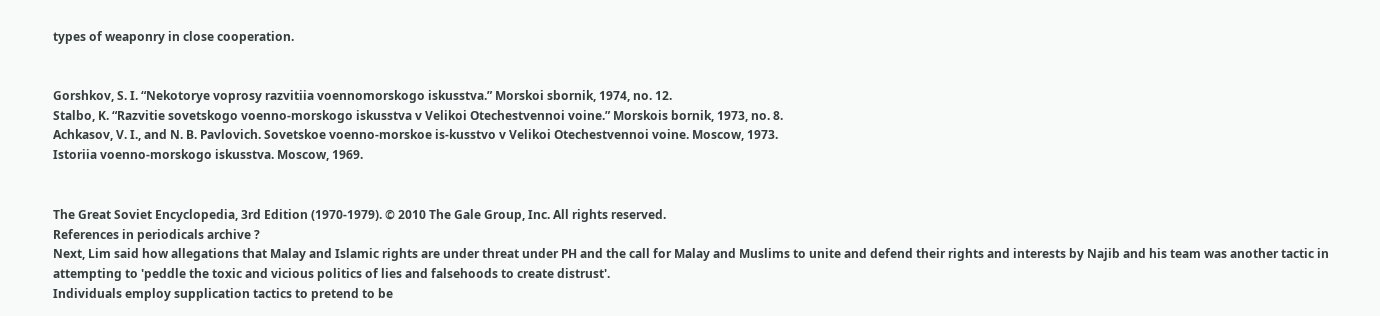types of weaponry in close cooperation.


Gorshkov, S. I. “Nekotorye voprosy razvitiia voennomorskogo iskusstva.” Morskoi sbornik, 1974, no. 12.
Stalbo, K. “Razvitie sovetskogo voenno-morskogo iskusstva v Velikoi Otechestvennoi voine.” Morskois bornik, 1973, no. 8.
Achkasov, V. I., and N. B. Pavlovich. Sovetskoe voenno-morskoe is-kusstvo v Velikoi Otechestvennoi voine. Moscow, 1973.
Istoriia voenno-morskogo iskusstva. Moscow, 1969.


The Great Soviet Encyclopedia, 3rd Edition (1970-1979). © 2010 The Gale Group, Inc. All rights reserved.
References in periodicals archive ?
Next, Lim said how allegations that Malay and Islamic rights are under threat under PH and the call for Malay and Muslims to unite and defend their rights and interests by Najib and his team was another tactic in attempting to 'peddle the toxic and vicious politics of lies and falsehoods to create distrust'.
Individuals employ supplication tactics to pretend to be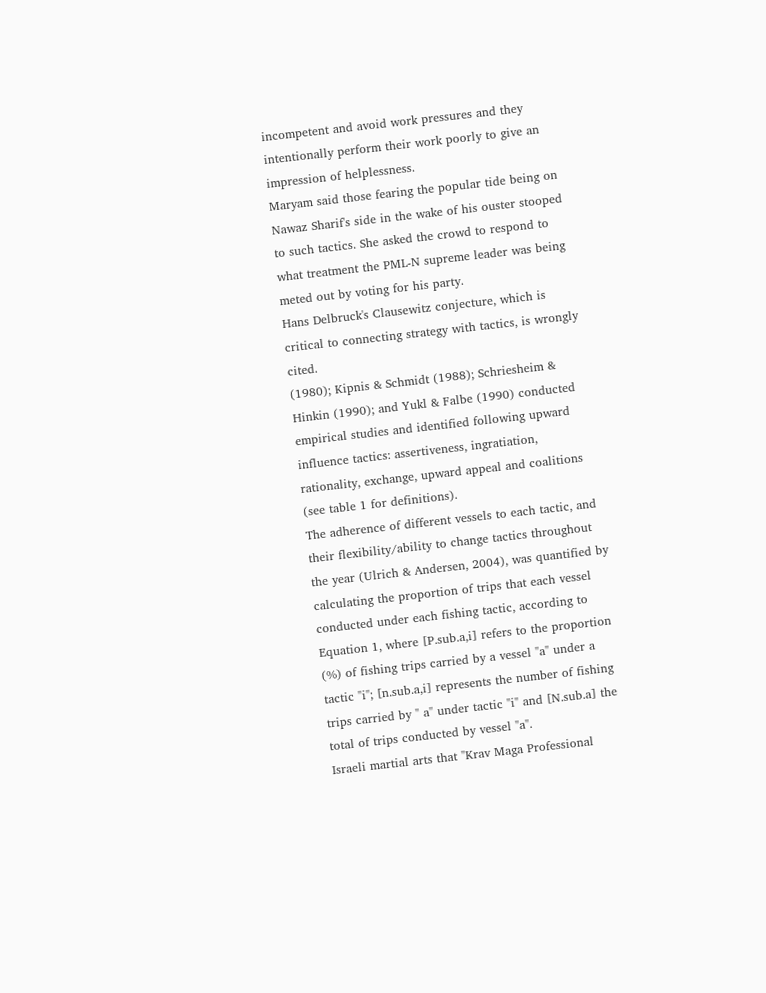incompetent and avoid work pressures and they intentionally perform their work poorly to give an impression of helplessness.
Maryam said those fearing the popular tide being on Nawaz Sharif's side in the wake of his ouster stooped to such tactics. She asked the crowd to respond to what treatment the PML-N supreme leader was being meted out by voting for his party.
Hans Delbruck's Clausewitz conjecture, which is critical to connecting strategy with tactics, is wrongly cited.
(1980); Kipnis & Schmidt (1988); Schriesheim & Hinkin (1990); and Yukl & Falbe (1990) conducted empirical studies and identified following upward influence tactics: assertiveness, ingratiation, rationality, exchange, upward appeal and coalitions (see table 1 for definitions).
The adherence of different vessels to each tactic, and their flexibility/ability to change tactics throughout the year (Ulrich & Andersen, 2004), was quantified by calculating the proportion of trips that each vessel conducted under each fishing tactic, according to Equation 1, where [P.sub.a,i] refers to the proportion (%) of fishing trips carried by a vessel "a" under a tactic "i"; [n.sub.a,i] represents the number of fishing trips carried by " a" under tactic "i" and [N.sub.a] the total of trips conducted by vessel "a".
Israeli martial arts that "Krav Maga Professional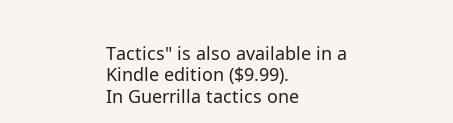Tactics" is also available in a Kindle edition ($9.99).
In Guerrilla tactics one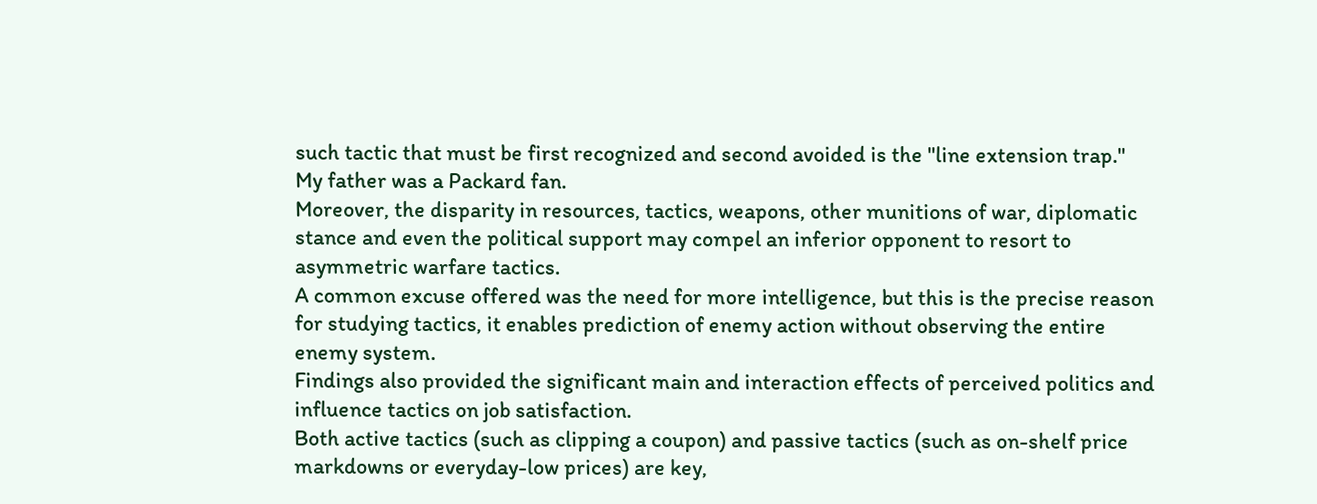such tactic that must be first recognized and second avoided is the "line extension trap." My father was a Packard fan.
Moreover, the disparity in resources, tactics, weapons, other munitions of war, diplomatic stance and even the political support may compel an inferior opponent to resort to asymmetric warfare tactics.
A common excuse offered was the need for more intelligence, but this is the precise reason for studying tactics, it enables prediction of enemy action without observing the entire enemy system.
Findings also provided the significant main and interaction effects of perceived politics and influence tactics on job satisfaction.
Both active tactics (such as clipping a coupon) and passive tactics (such as on-shelf price markdowns or everyday-low prices) are key,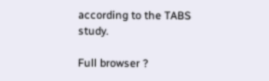according to the TABS study.

Full browser ?